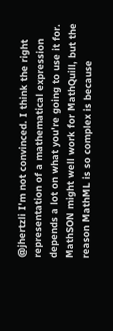@jhertzli I'm not convinced. I think the right representation of a mathematical expression depends a lot on what you're going to use it for. MathSON might well work for MathQuill, but the reason MathML is so complex is because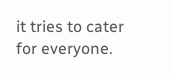it tries to cater for everyone.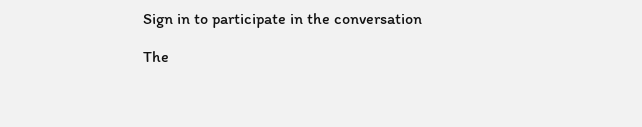Sign in to participate in the conversation

The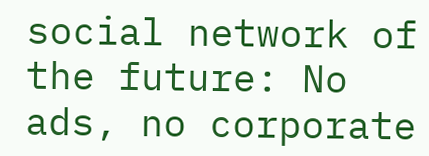social network of the future: No ads, no corporate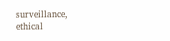surveillance, ethical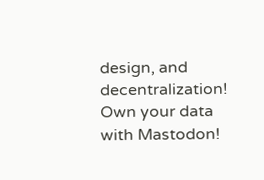design, and decentralization! Own your data with Mastodon!